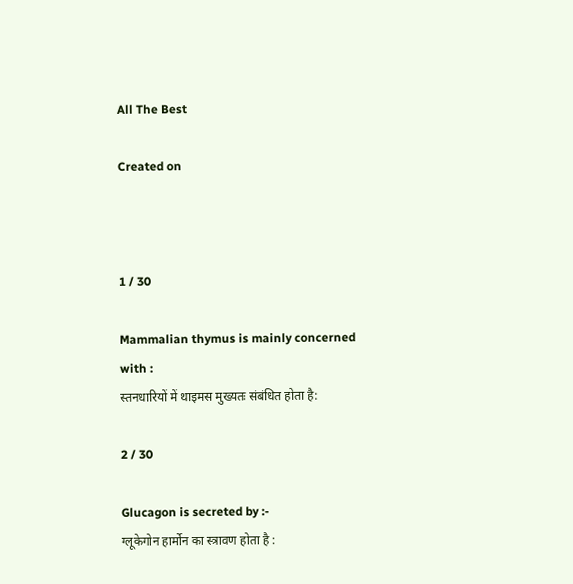All The Best

Created on



1 / 30

Mammalian thymus is mainly concerned with :
स्तनधारियों में थाइमस मुख्यतः संबंधित होता है:

2 / 30

Glucagon is secreted by :-
ग्लूकेगोन हार्मोन का स्त्रावण होता है :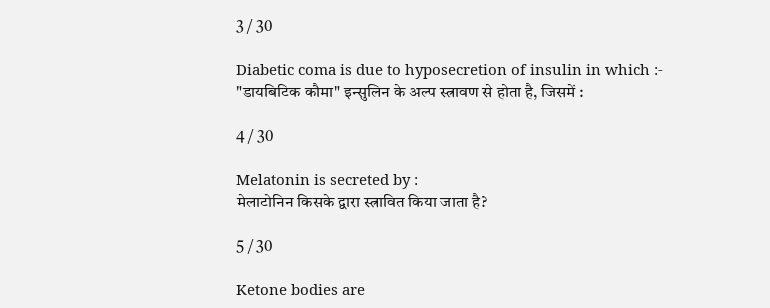3 / 30

Diabetic coma is due to hyposecretion of insulin in which :-
"डायबिटिक कौमा" इन्सुलिन के अल्प स्त्रावण से होता है, जिसमें :

4 / 30

Melatonin is secreted by :
मेलाटोनिन किसके द्वारा स्त्रावित किया जाता है?

5 / 30

Ketone bodies are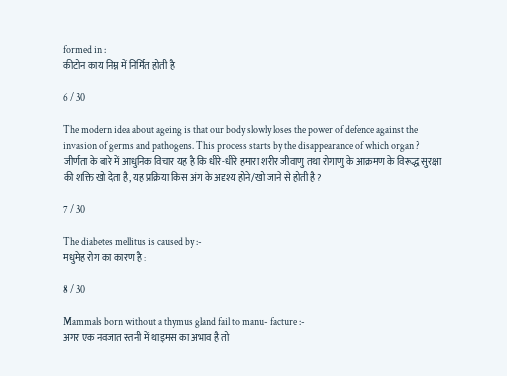formed in :
कीटोन काय निम्न में निर्मित होती है

6 / 30

The modern idea about ageing is that our body slowly loses the power of defence against the invasion of germs and pathogens. This process starts by the disappearance of which organ ?
जीर्णता के बारे में आधुनिक विचार यह है कि धीरे-धीरे हमारा शरीर जीवाणु तथा रोगाणु के आक्रमण के विरूद्ध सुरक्षा की शक्ति खो देता है, यह प्रक्रिया किस अंग के अदृश्य होने/खो जाने से होती है ?

7 / 30

The diabetes mellitus is caused by :-
मधुमेह रोग का कारण है :

8 / 30

Mammals born without a thymus gland fail to manu- facture :-
अगर एक नवजात स्तनी में थाइमस का अभाव है तो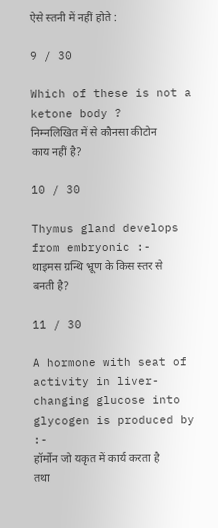ऐसे स्तनी में नहीं होते :

9 / 30

Which of these is not a ketone body ?
निम्नलिखित में से कौनसा कीटोन काय नहीं है?

10 / 30

Thymus gland develops from embryonic :-
थाइमस ग्रन्थि भ्रूण के किस स्तर से बनती है?

11 / 30

A hormone with seat of activity in liver-changing glucose into glycogen is produced by :-
हॉर्मोन जो यकृत में कार्य करता है तथा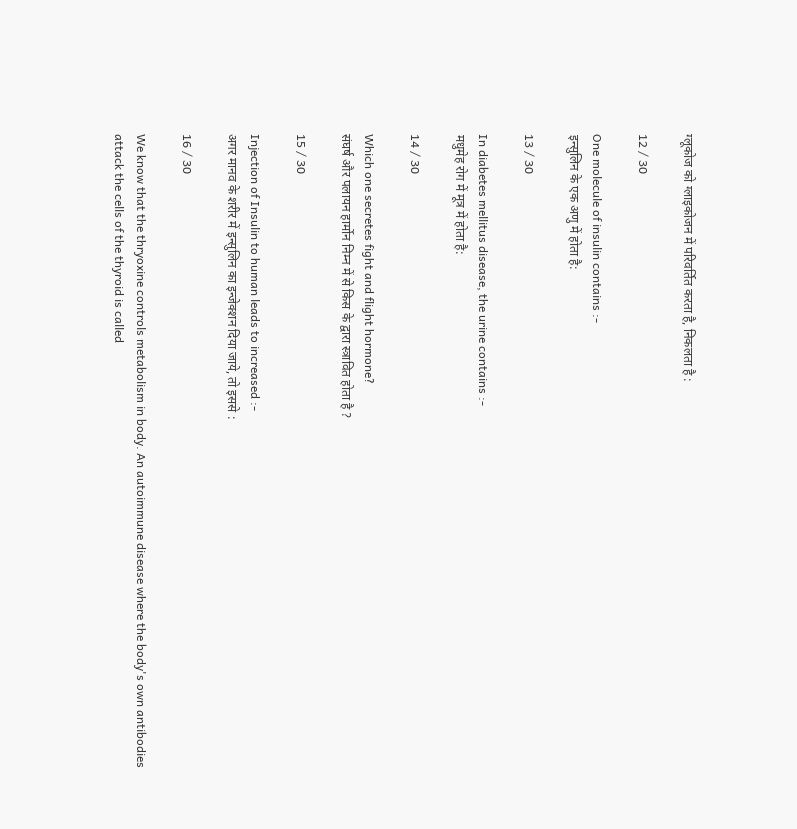ग्लूकोज को ग्लाइकोजन में परिवर्तित करता है, निकलता है :

12 / 30

One molecule of insulin contains :-
इन्सुलिन के एक अणु में होता है:

13 / 30

In diabetes mellitus disease, the urine contains :-
मधुमेह रोग में मूत्र में होता है:

14 / 30

Which one secretes fight and flight hormone?
संघर्ष और पलायन हार्मोन निम्न में से किस के द्वारा स्त्रावित होता है ?

15 / 30

Injection of Insulin to human leads to increased :-
अगर मानव के शरीर में इन्सुलिन का इन्जेक्शन दिया जाये, तो इससे :

16 / 30

We know that the thryoxine controls metabolism in body. An autoimmune disease where the body's own antibodies attack the cells of the thyroid is called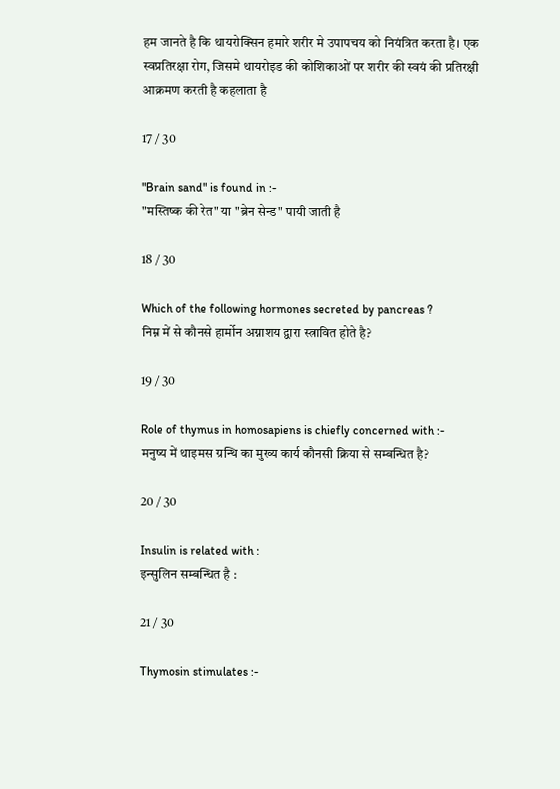हम जानते है कि थायरोक्सिन हमारे शरीर मे उपापचय को नियंत्रित करता है। एक स्वप्रतिरक्षा रोग, जिसमे थायरोइड की कोशिकाओं पर शरीर की स्वयं की प्रतिरक्षी आक्रमण करती है कहलाता है

17 / 30

"Brain sand" is found in :-
"मस्तिष्क की रेत" या "ब्रेन सेन्ड" पायी जाती है

18 / 30

Which of the following hormones secreted by pancreas ?
निम्न में से कौनसे हार्मोन अग्नाशय द्वारा स्त्रावित होते है?

19 / 30

Role of thymus in homosapiens is chiefly concerned with :-
मनुष्य में थाइमस ग्रन्थि का मुख्य कार्य कौनसी क्रिया से सम्बन्धित है?

20 / 30

Insulin is related with :
इन्सुलिन सम्बन्धित है :

21 / 30

Thymosin stimulates :-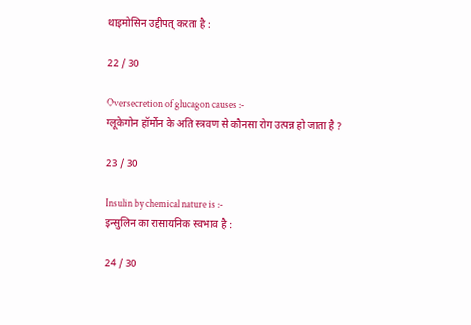थाइमोसिन उद्दीपत् करता है :

22 / 30

Oversecretion of glucagon causes :-
ग्लूकेगोन हॉर्मोन के अति स्त्रवण से कौनसा रोग उत्पन्न हो जाता है ?

23 / 30

Insulin by chemical nature is :-
इन्सुलिन का रासायनिक स्वभाव है :

24 / 30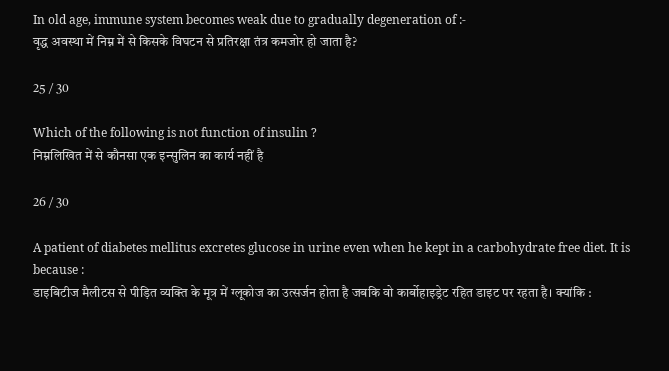In old age, immune system becomes weak due to gradually degeneration of :-
वृद्ध अवस्था में निम्न में से किसके विघटन से प्रतिरक्षा तंत्र कमजोर हो जाता है?

25 / 30

Which of the following is not function of insulin ?
निम्नलिखित में से कौनसा एक इन्सुलिन का कार्य नहीं है

26 / 30

A patient of diabetes mellitus excretes glucose in urine even when he kept in a carbohydrate free diet. It is because :
डाइबिटीज मैलीटस से पीड़ित व्यक्ति के मूत्र में ग्लूकोज का उत्सर्जन होता है जबकि वो कार्बोहाइड्रेट रहित डाइट पर रहता है। क्यांकि :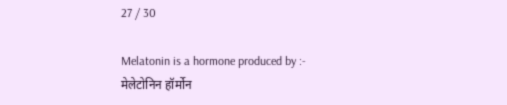27 / 30

Melatonin is a hormone produced by :-
मेलेटोनिन हॉर्मोन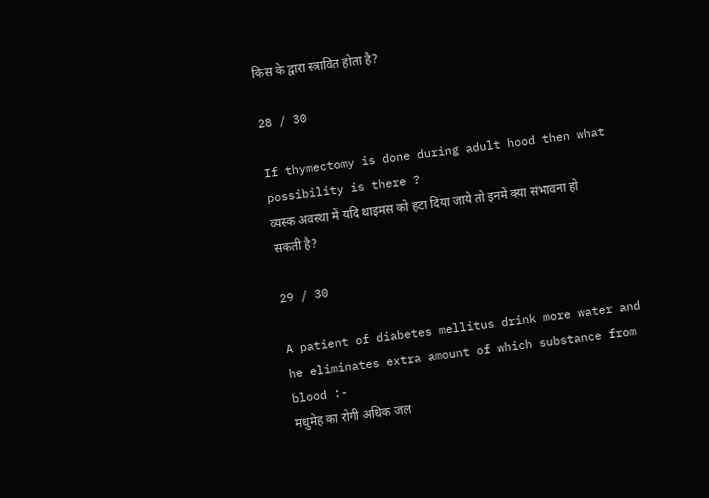किस के द्वारा स्त्रावित होता है?

28 / 30

If thymectomy is done during adult hood then what possibility is there ?
व्यस्क अवस्था में यदि थाइमस को हटा दिया जाये तो इनमें क्या संभावना हो सकती है?

29 / 30

A patient of diabetes mellitus drink more water and he eliminates extra amount of which substance from blood :-
मधुमेह का रोगी अधिक जल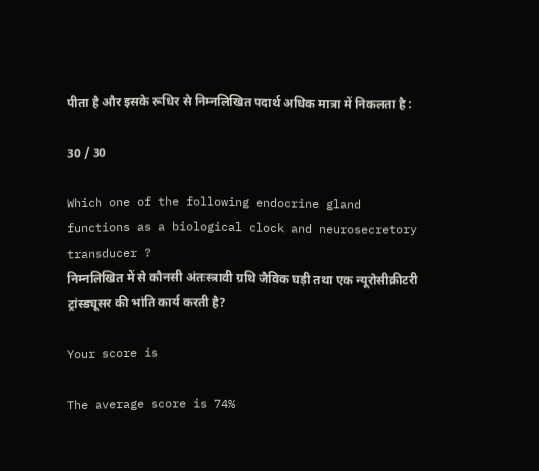पीता है और इसके रूधिर से निम्नलिखित पदार्थ अधिक मात्रा में निकलता है :

30 / 30

Which one of the following endocrine gland functions as a biological clock and neurosecretory transducer ?
निम्नलिखित में से कौनसी अंतःस्त्रावी ग्रथि जैविक घड़ी तथा एक न्यूरोसीक्रीटरी ट्रांस्ड्यूसर की भांति कार्य करती है?

Your score is

The average score is 74%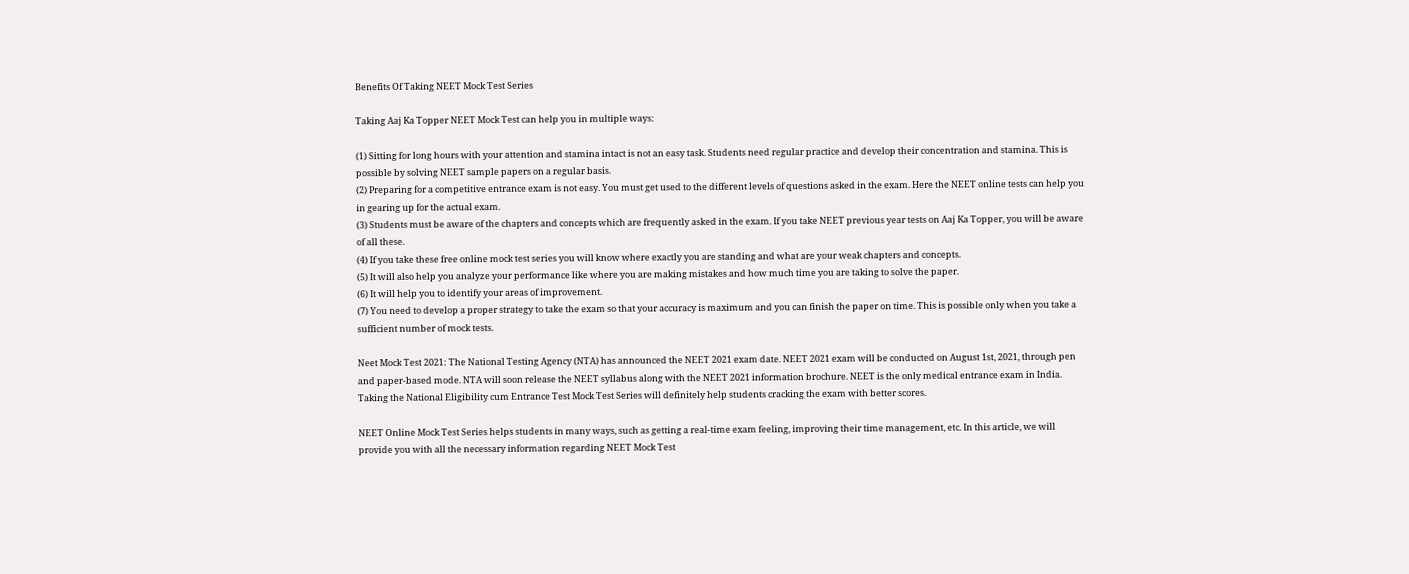Benefits Of Taking NEET Mock Test Series

Taking Aaj Ka Topper NEET Mock Test can help you in multiple ways:

(1) Sitting for long hours with your attention and stamina intact is not an easy task. Students need regular practice and develop their concentration and stamina. This is possible by solving NEET sample papers on a regular basis.
(2) Preparing for a competitive entrance exam is not easy. You must get used to the different levels of questions asked in the exam. Here the NEET online tests can help you in gearing up for the actual exam.
(3) Students must be aware of the chapters and concepts which are frequently asked in the exam. If you take NEET previous year tests on Aaj Ka Topper, you will be aware of all these.
(4) If you take these free online mock test series you will know where exactly you are standing and what are your weak chapters and concepts.
(5) It will also help you analyze your performance like where you are making mistakes and how much time you are taking to solve the paper.
(6) It will help you to identify your areas of improvement.
(7) You need to develop a proper strategy to take the exam so that your accuracy is maximum and you can finish the paper on time. This is possible only when you take a sufficient number of mock tests.

Neet Mock Test 2021: The National Testing Agency (NTA) has announced the NEET 2021 exam date. NEET 2021 exam will be conducted on August 1st, 2021, through pen and paper-based mode. NTA will soon release the NEET syllabus along with the NEET 2021 information brochure. NEET is the only medical entrance exam in India. Taking the National Eligibility cum Entrance Test Mock Test Series will definitely help students cracking the exam with better scores.

NEET Online Mock Test Series helps students in many ways, such as getting a real-time exam feeling, improving their time management, etc. In this article, we will provide you with all the necessary information regarding NEET Mock Test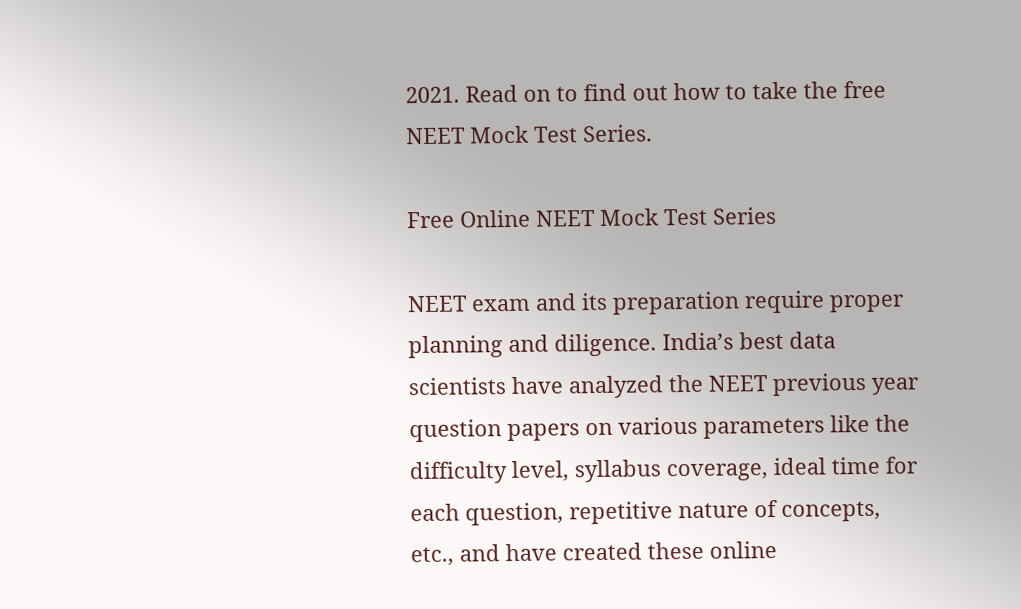2021. Read on to find out how to take the free NEET Mock Test Series.

Free Online NEET Mock Test Series

NEET exam and its preparation require proper planning and diligence. India’s best data scientists have analyzed the NEET previous year question papers on various parameters like the difficulty level, syllabus coverage, ideal time for each question, repetitive nature of concepts, etc., and have created these online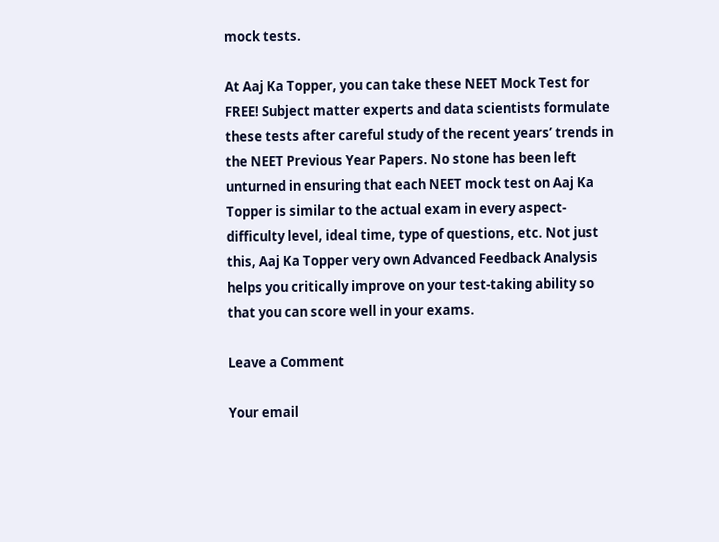mock tests.

At Aaj Ka Topper, you can take these NEET Mock Test for FREE! Subject matter experts and data scientists formulate these tests after careful study of the recent years’ trends in the NEET Previous Year Papers. No stone has been left unturned in ensuring that each NEET mock test on Aaj Ka Topper is similar to the actual exam in every aspect-difficulty level, ideal time, type of questions, etc. Not just this, Aaj Ka Topper very own Advanced Feedback Analysis helps you critically improve on your test-taking ability so that you can score well in your exams.

Leave a Comment

Your email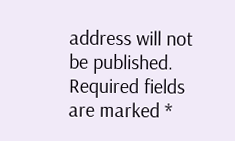address will not be published. Required fields are marked *